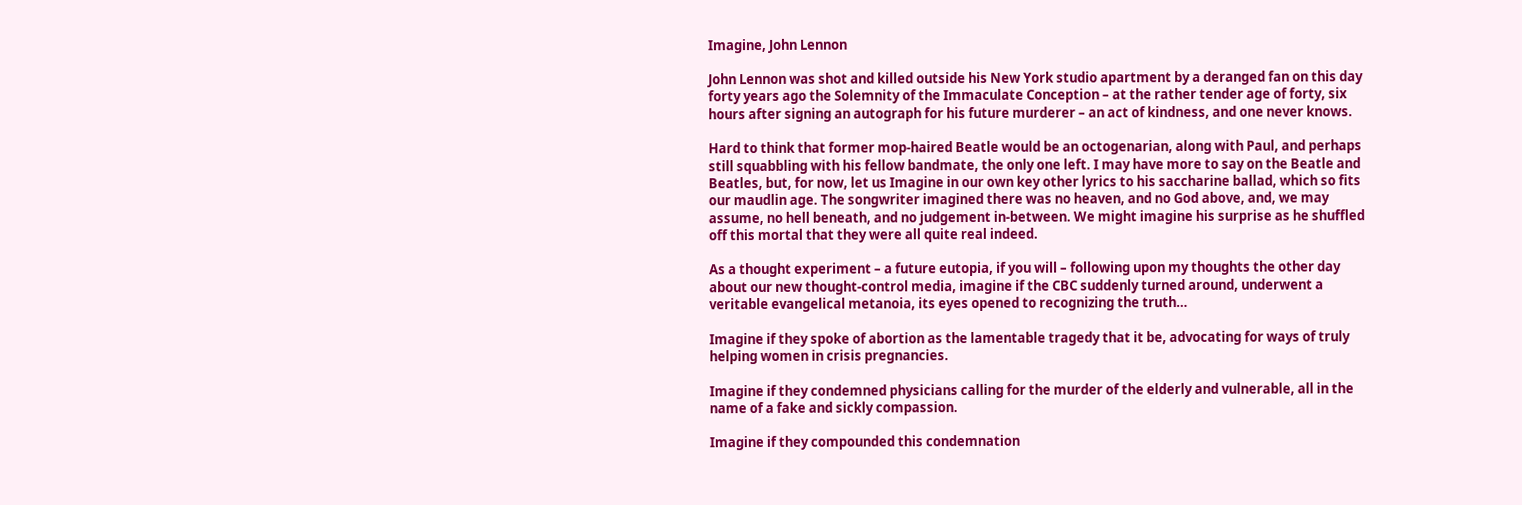Imagine, John Lennon

John Lennon was shot and killed outside his New York studio apartment by a deranged fan on this day  forty years ago the Solemnity of the Immaculate Conception – at the rather tender age of forty, six hours after signing an autograph for his future murderer – an act of kindness, and one never knows.

Hard to think that former mop-haired Beatle would be an octogenarian, along with Paul, and perhaps still squabbling with his fellow bandmate, the only one left. I may have more to say on the Beatle and Beatles, but, for now, let us Imagine in our own key other lyrics to his saccharine ballad, which so fits our maudlin age. The songwriter imagined there was no heaven, and no God above, and, we may assume, no hell beneath, and no judgement in-between. We might imagine his surprise as he shuffled off this mortal that they were all quite real indeed.

As a thought experiment – a future eutopia, if you will – following upon my thoughts the other day about our new thought-control media, imagine if the CBC suddenly turned around, underwent a veritable evangelical metanoia, its eyes opened to recognizing the truth…

Imagine if they spoke of abortion as the lamentable tragedy that it be, advocating for ways of truly helping women in crisis pregnancies.

Imagine if they condemned physicians calling for the murder of the elderly and vulnerable, all in the name of a fake and sickly compassion.

Imagine if they compounded this condemnation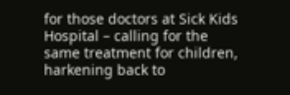for those doctors at Sick Kids Hospital – calling for the same treatment for children, harkening back to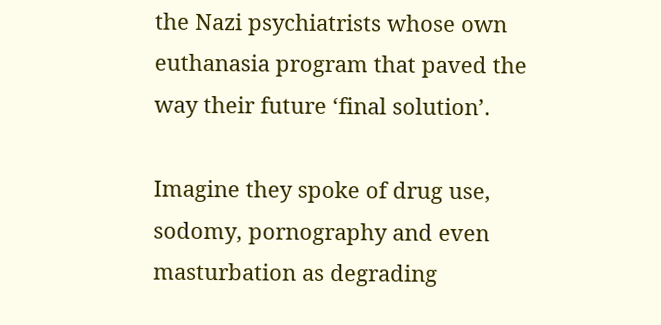the Nazi psychiatrists whose own euthanasia program that paved the way their future ‘final solution’.

Imagine they spoke of drug use, sodomy, pornography and even masturbation as degrading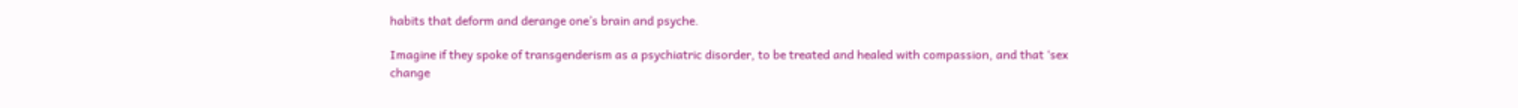habits that deform and derange one’s brain and psyche.

Imagine if they spoke of transgenderism as a psychiatric disorder, to be treated and healed with compassion, and that ‘sex change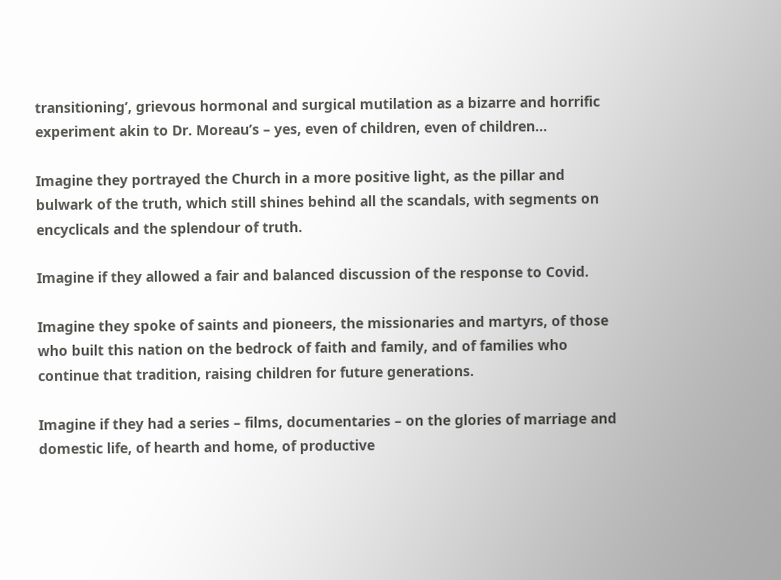transitioning’, grievous hormonal and surgical mutilation as a bizarre and horrific experiment akin to Dr. Moreau’s – yes, even of children, even of children…

Imagine they portrayed the Church in a more positive light, as the pillar and bulwark of the truth, which still shines behind all the scandals, with segments on encyclicals and the splendour of truth.

Imagine if they allowed a fair and balanced discussion of the response to Covid.

Imagine they spoke of saints and pioneers, the missionaries and martyrs, of those who built this nation on the bedrock of faith and family, and of families who continue that tradition, raising children for future generations.

Imagine if they had a series – films, documentaries – on the glories of marriage and domestic life, of hearth and home, of productive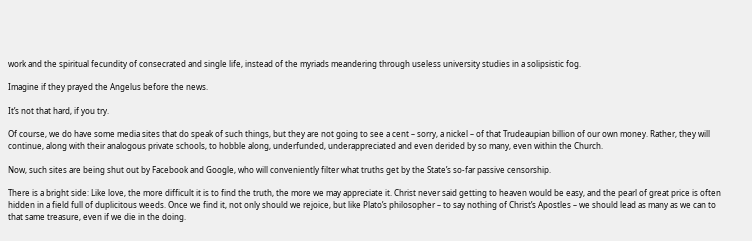work and the spiritual fecundity of consecrated and single life, instead of the myriads meandering through useless university studies in a solipsistic fog.

Imagine if they prayed the Angelus before the news.

It’s not that hard, if you try.

Of course, we do have some media sites that do speak of such things, but they are not going to see a cent – sorry, a nickel – of that Trudeaupian billion of our own money. Rather, they will continue, along with their analogous private schools, to hobble along, underfunded, underappreciated and even derided by so many, even within the Church.

Now, such sites are being shut out by Facebook and Google, who will conveniently filter what truths get by the State’s so-far passive censorship.

There is a bright side: Like love, the more difficult it is to find the truth, the more we may appreciate it. Christ never said getting to heaven would be easy, and the pearl of great price is often hidden in a field full of duplicitous weeds. Once we find it, not only should we rejoice, but like Plato’s philosopher – to say nothing of Christ’s Apostles – we should lead as many as we can to that same treasure, even if we die in the doing.